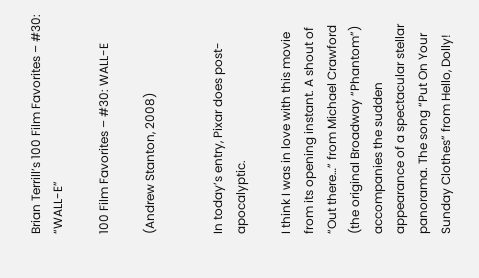Brian Terrill’s 100 Film Favorites – #30: “WALL-E”

100 Film Favorites – #30: WALL-E

(Andrew Stanton, 2008)


In today’s entry, Pixar does post-apocalyptic.

I think I was in love with this movie from its opening instant. A shout of “Out there…” from Michael Crawford (the original Broadway “Phantom”) accompanies the sudden appearance of a spectacular stellar panorama. The song “Put On Your Sunday Clothes” from Hello, Dolly!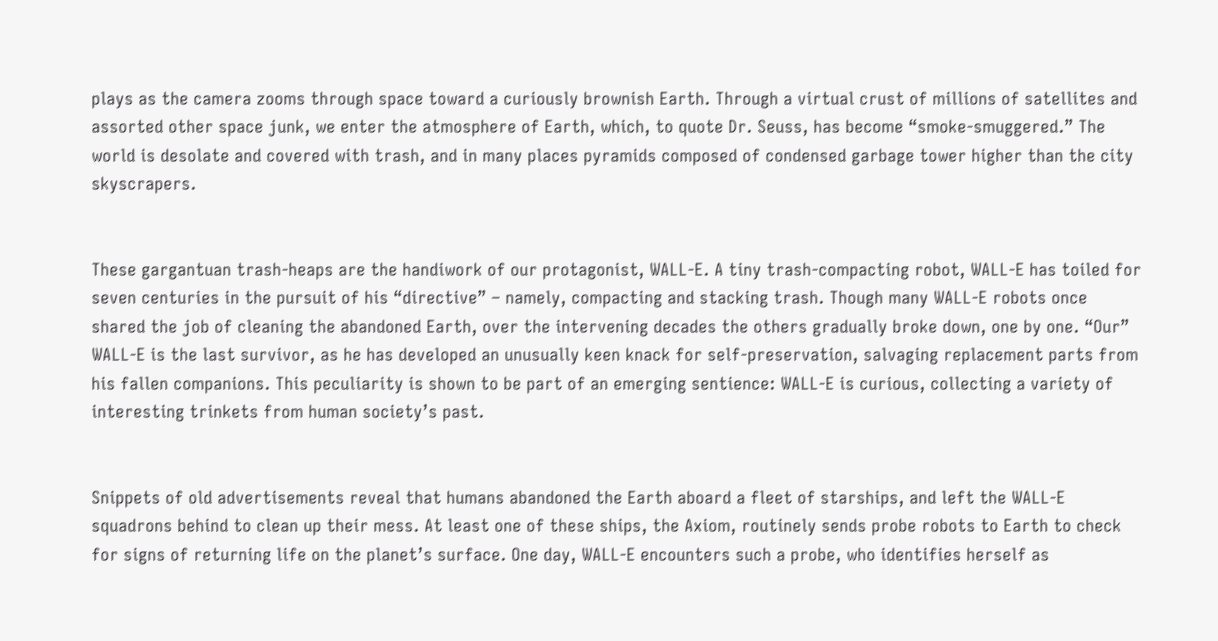plays as the camera zooms through space toward a curiously brownish Earth. Through a virtual crust of millions of satellites and assorted other space junk, we enter the atmosphere of Earth, which, to quote Dr. Seuss, has become “smoke-smuggered.” The world is desolate and covered with trash, and in many places pyramids composed of condensed garbage tower higher than the city skyscrapers.


These gargantuan trash-heaps are the handiwork of our protagonist, WALL-E. A tiny trash-compacting robot, WALL-E has toiled for seven centuries in the pursuit of his “directive” – namely, compacting and stacking trash. Though many WALL-E robots once shared the job of cleaning the abandoned Earth, over the intervening decades the others gradually broke down, one by one. “Our” WALL-E is the last survivor, as he has developed an unusually keen knack for self-preservation, salvaging replacement parts from his fallen companions. This peculiarity is shown to be part of an emerging sentience: WALL-E is curious, collecting a variety of interesting trinkets from human society’s past.


Snippets of old advertisements reveal that humans abandoned the Earth aboard a fleet of starships, and left the WALL-E squadrons behind to clean up their mess. At least one of these ships, the Axiom, routinely sends probe robots to Earth to check for signs of returning life on the planet’s surface. One day, WALL-E encounters such a probe, who identifies herself as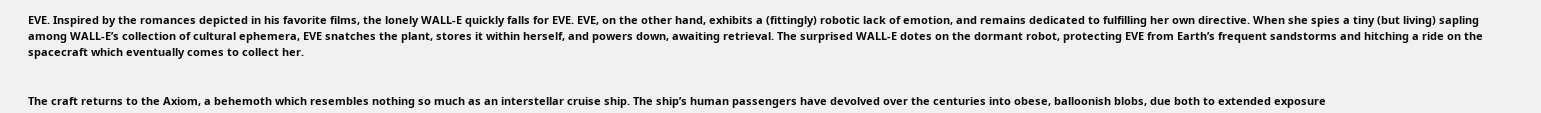EVE. Inspired by the romances depicted in his favorite films, the lonely WALL-E quickly falls for EVE. EVE, on the other hand, exhibits a (fittingly) robotic lack of emotion, and remains dedicated to fulfilling her own directive. When she spies a tiny (but living) sapling among WALL-E’s collection of cultural ephemera, EVE snatches the plant, stores it within herself, and powers down, awaiting retrieval. The surprised WALL-E dotes on the dormant robot, protecting EVE from Earth’s frequent sandstorms and hitching a ride on the spacecraft which eventually comes to collect her.


The craft returns to the Axiom, a behemoth which resembles nothing so much as an interstellar cruise ship. The ship’s human passengers have devolved over the centuries into obese, balloonish blobs, due both to extended exposure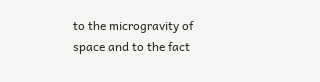to the microgravity of space and to the fact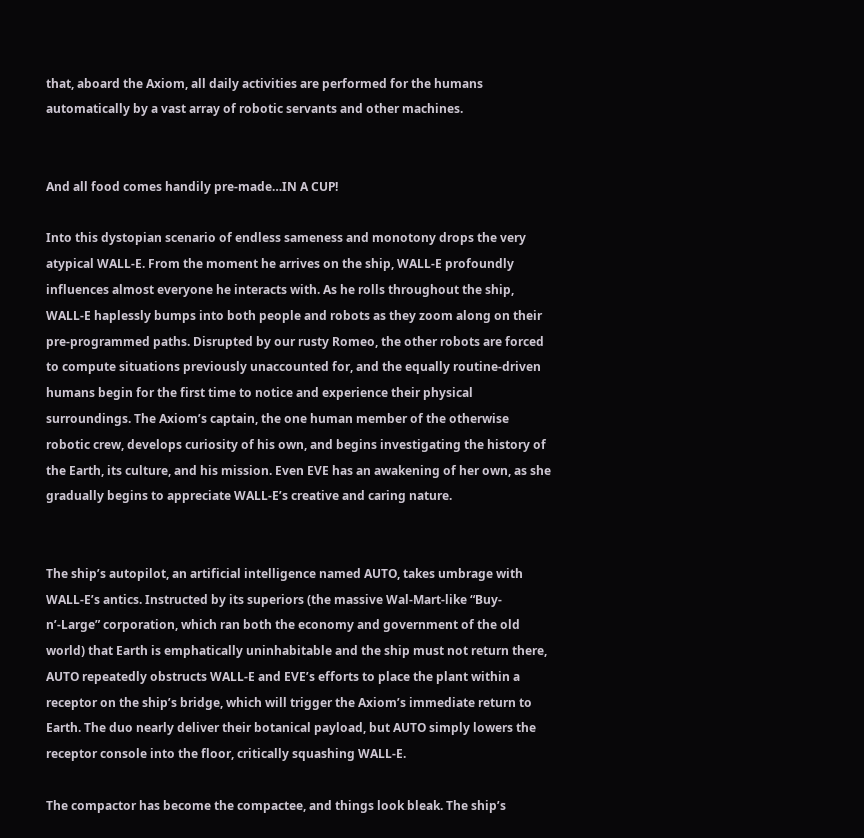that, aboard the Axiom, all daily activities are performed for the humans automatically by a vast array of robotic servants and other machines.


And all food comes handily pre-made…IN A CUP!

Into this dystopian scenario of endless sameness and monotony drops the very atypical WALL-E. From the moment he arrives on the ship, WALL-E profoundly influences almost everyone he interacts with. As he rolls throughout the ship, WALL-E haplessly bumps into both people and robots as they zoom along on their pre-programmed paths. Disrupted by our rusty Romeo, the other robots are forced to compute situations previously unaccounted for, and the equally routine-driven humans begin for the first time to notice and experience their physical surroundings. The Axiom’s captain, the one human member of the otherwise robotic crew, develops curiosity of his own, and begins investigating the history of the Earth, its culture, and his mission. Even EVE has an awakening of her own, as she gradually begins to appreciate WALL-E’s creative and caring nature.


The ship’s autopilot, an artificial intelligence named AUTO, takes umbrage with WALL-E’s antics. Instructed by its superiors (the massive Wal-Mart-like “Buy-n’-Large” corporation, which ran both the economy and government of the old world) that Earth is emphatically uninhabitable and the ship must not return there, AUTO repeatedly obstructs WALL-E and EVE’s efforts to place the plant within a receptor on the ship’s bridge, which will trigger the Axiom’s immediate return to Earth. The duo nearly deliver their botanical payload, but AUTO simply lowers the receptor console into the floor, critically squashing WALL-E.

The compactor has become the compactee, and things look bleak. The ship’s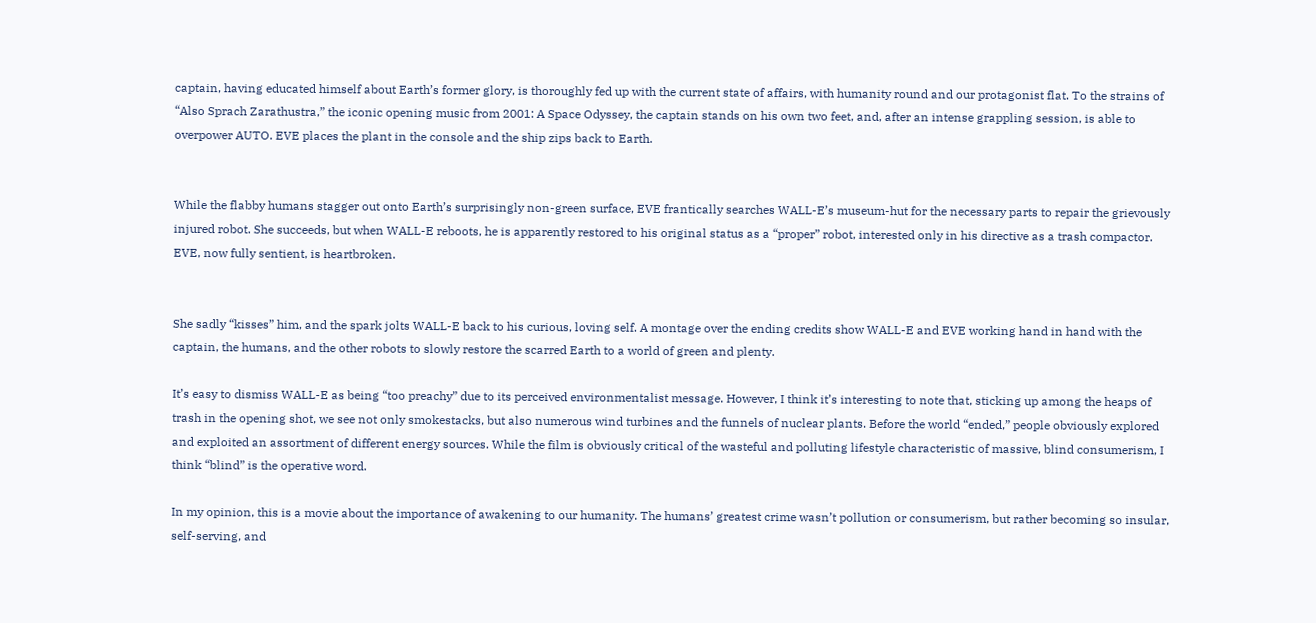captain, having educated himself about Earth’s former glory, is thoroughly fed up with the current state of affairs, with humanity round and our protagonist flat. To the strains of “Also Sprach Zarathustra,” the iconic opening music from 2001: A Space Odyssey, the captain stands on his own two feet, and, after an intense grappling session, is able to overpower AUTO. EVE places the plant in the console and the ship zips back to Earth.


While the flabby humans stagger out onto Earth’s surprisingly non-green surface, EVE frantically searches WALL-E’s museum-hut for the necessary parts to repair the grievously injured robot. She succeeds, but when WALL-E reboots, he is apparently restored to his original status as a “proper” robot, interested only in his directive as a trash compactor. EVE, now fully sentient, is heartbroken.


She sadly “kisses” him, and the spark jolts WALL-E back to his curious, loving self. A montage over the ending credits show WALL-E and EVE working hand in hand with the captain, the humans, and the other robots to slowly restore the scarred Earth to a world of green and plenty.

It’s easy to dismiss WALL-E as being “too preachy” due to its perceived environmentalist message. However, I think it’s interesting to note that, sticking up among the heaps of trash in the opening shot, we see not only smokestacks, but also numerous wind turbines and the funnels of nuclear plants. Before the world “ended,” people obviously explored and exploited an assortment of different energy sources. While the film is obviously critical of the wasteful and polluting lifestyle characteristic of massive, blind consumerism, I think “blind” is the operative word.

In my opinion, this is a movie about the importance of awakening to our humanity. The humans’ greatest crime wasn’t pollution or consumerism, but rather becoming so insular, self-serving, and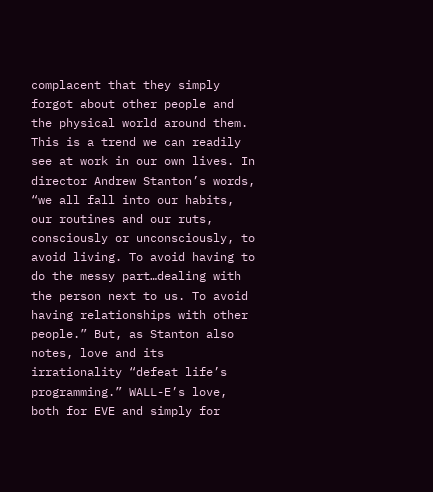complacent that they simply forgot about other people and the physical world around them. This is a trend we can readily see at work in our own lives. In director Andrew Stanton’s words, “we all fall into our habits, our routines and our ruts, consciously or unconsciously, to avoid living. To avoid having to do the messy part…dealing with the person next to us. To avoid having relationships with other people.” But, as Stanton also notes, love and its irrationality “defeat life’s programming.” WALL-E’s love, both for EVE and simply for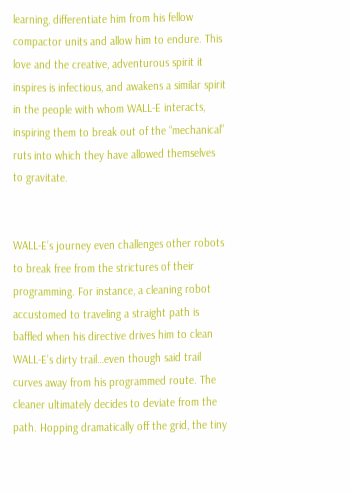learning, differentiate him from his fellow compactor units and allow him to endure. This love and the creative, adventurous spirit it inspires is infectious, and awakens a similar spirit in the people with whom WALL-E interacts, inspiring them to break out of the “mechanical” ruts into which they have allowed themselves to gravitate.


WALL-E’s journey even challenges other robots to break free from the strictures of their programming. For instance, a cleaning robot accustomed to traveling a straight path is baffled when his directive drives him to clean WALL-E’s dirty trail…even though said trail curves away from his programmed route. The cleaner ultimately decides to deviate from the path. Hopping dramatically off the grid, the tiny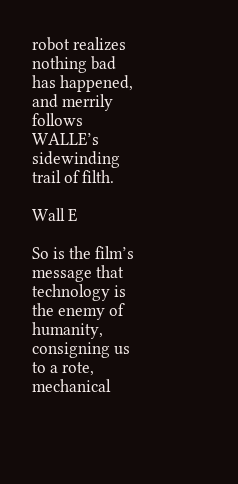robot realizes nothing bad has happened, and merrily follows WALLE’s sidewinding trail of filth.

Wall E

So is the film’s message that technology is the enemy of humanity, consigning us to a rote, mechanical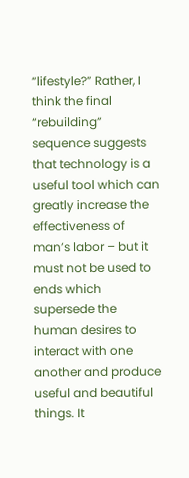“lifestyle?” Rather, I think the final “rebuilding” sequence suggests that technology is a useful tool which can greatly increase the effectiveness of man’s labor – but it must not be used to ends which supersede the human desires to interact with one another and produce useful and beautiful things. It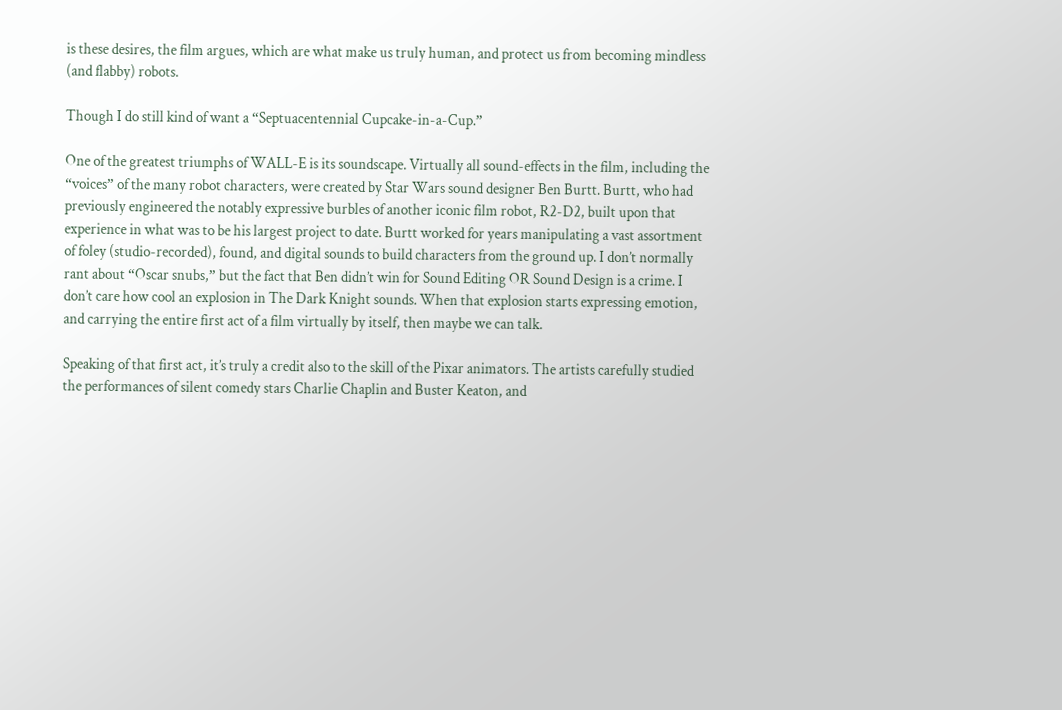is these desires, the film argues, which are what make us truly human, and protect us from becoming mindless (and flabby) robots.

Though I do still kind of want a “Septuacentennial Cupcake-in-a-Cup.”

One of the greatest triumphs of WALL-E is its soundscape. Virtually all sound-effects in the film, including the “voices” of the many robot characters, were created by Star Wars sound designer Ben Burtt. Burtt, who had previously engineered the notably expressive burbles of another iconic film robot, R2-D2, built upon that experience in what was to be his largest project to date. Burtt worked for years manipulating a vast assortment of foley (studio-recorded), found, and digital sounds to build characters from the ground up. I don’t normally rant about “Oscar snubs,” but the fact that Ben didn’t win for Sound Editing OR Sound Design is a crime. I don’t care how cool an explosion in The Dark Knight sounds. When that explosion starts expressing emotion, and carrying the entire first act of a film virtually by itself, then maybe we can talk.

Speaking of that first act, it’s truly a credit also to the skill of the Pixar animators. The artists carefully studied the performances of silent comedy stars Charlie Chaplin and Buster Keaton, and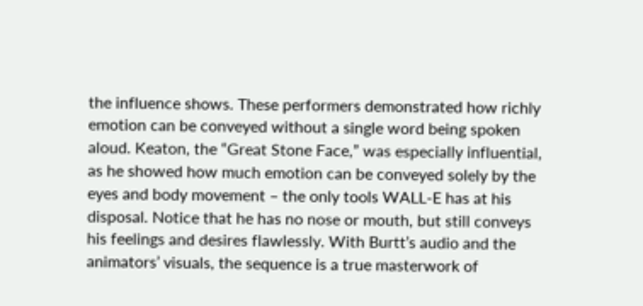the influence shows. These performers demonstrated how richly emotion can be conveyed without a single word being spoken aloud. Keaton, the “Great Stone Face,” was especially influential, as he showed how much emotion can be conveyed solely by the eyes and body movement – the only tools WALL-E has at his disposal. Notice that he has no nose or mouth, but still conveys his feelings and desires flawlessly. With Burtt’s audio and the animators’ visuals, the sequence is a true masterwork of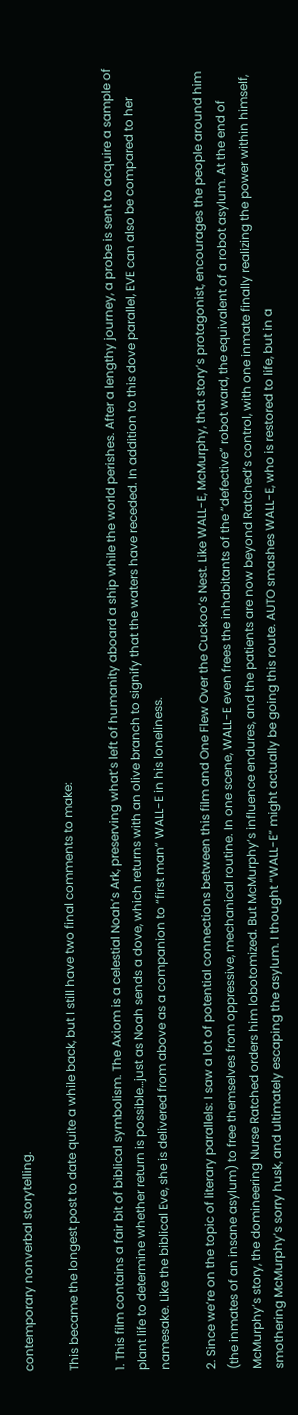contemporary nonverbal storytelling.

This became the longest post to date quite a while back, but I still have two final comments to make:

1. This film contains a fair bit of biblical symbolism. The Axiom is a celestial Noah’s Ark, preserving what’s left of humanity aboard a ship while the world perishes. After a lengthy journey, a probe is sent to acquire a sample of plant life to determine whether return is possible…just as Noah sends a dove, which returns with an olive branch to signify that the waters have receded. In addition to this dove parallel, EVE can also be compared to her namesake. Like the biblical Eve, she is delivered from above as a companion to “first man” WALL-E in his loneliness.

2. Since we’re on the topic of literary parallels: I saw a lot of potential connections between this film and One Flew Over the Cuckoo’s Nest. Like WALL-E, McMurphy, that story’s protagonist, encourages the people around him (the inmates of an insane asylum) to free themselves from oppressive, mechanical routine. In one scene, WALL-E even frees the inhabitants of the “defective” robot ward, the equivalent of a robot asylum. At the end of McMurphy’s story, the domineering Nurse Ratched orders him lobotomized. But McMurphy’s influence endures, and the patients are now beyond Ratched’s control, with one inmate finally realizing the power within himself, smothering McMurphy’s sorry husk, and ultimately escaping the asylum. I thought “WALL-E” might actually be going this route. AUTO smashes WALL-E, who is restored to life, but in a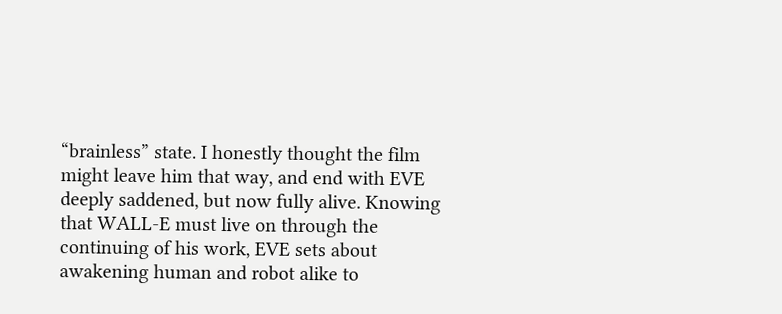“brainless” state. I honestly thought the film might leave him that way, and end with EVE deeply saddened, but now fully alive. Knowing that WALL-E must live on through the continuing of his work, EVE sets about awakening human and robot alike to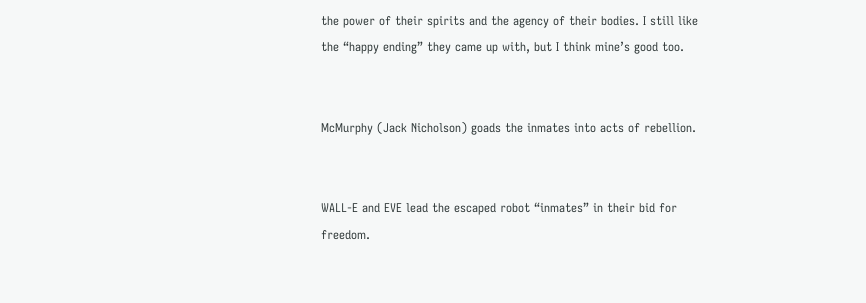the power of their spirits and the agency of their bodies. I still like the “happy ending” they came up with, but I think mine’s good too.


McMurphy (Jack Nicholson) goads the inmates into acts of rebellion.


WALL-E and EVE lead the escaped robot “inmates” in their bid for freedom.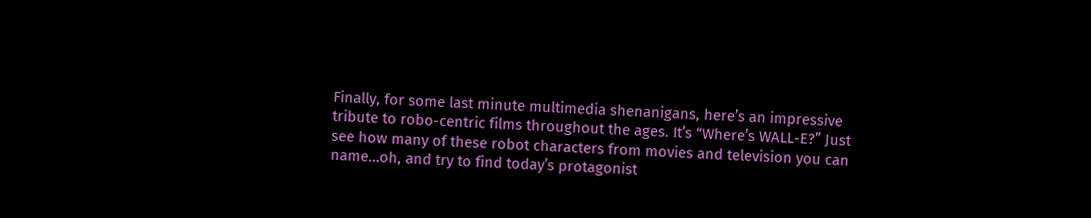Finally, for some last minute multimedia shenanigans, here’s an impressive tribute to robo-centric films throughout the ages. It’s “Where’s WALL-E?” Just see how many of these robot characters from movies and television you can name…oh, and try to find today’s protagonist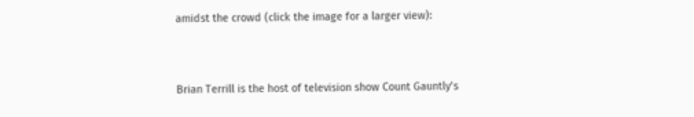amidst the crowd (click the image for a larger view):


Brian Terrill is the host of television show Count Gauntly’s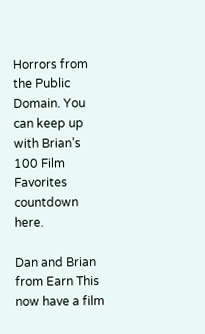Horrors from the Public Domain. You can keep up with Brian’s 100 Film Favorites countdown here.

Dan and Brian from Earn This now have a film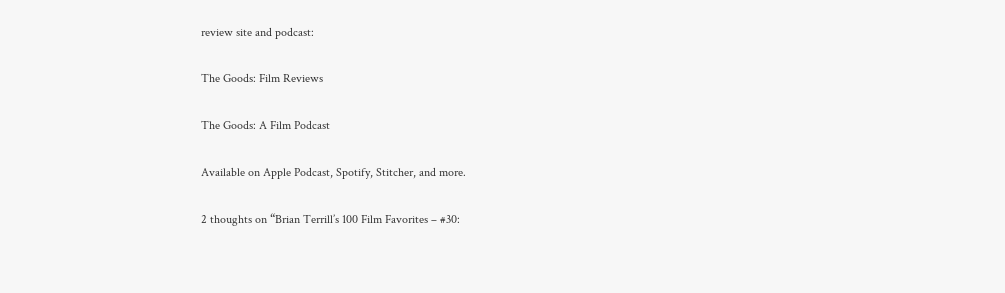review site and podcast:

The Goods: Film Reviews

The Goods: A Film Podcast

Available on Apple Podcast, Spotify, Stitcher, and more.

2 thoughts on “Brian Terrill’s 100 Film Favorites – #30: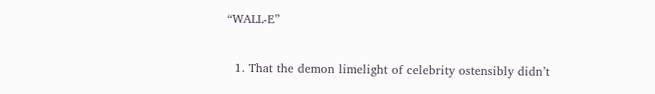“WALL-E”

  1. That the demon limelight of celebrity ostensibly didn’t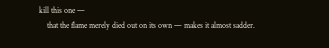kill this one —
    that the flame merely died out on its own — makes it almost sadder.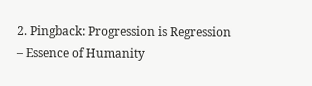2. Pingback: Progression is Regression – Essence of Humanity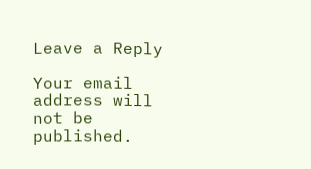Leave a Reply

Your email address will not be published.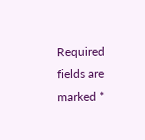Required fields are marked *